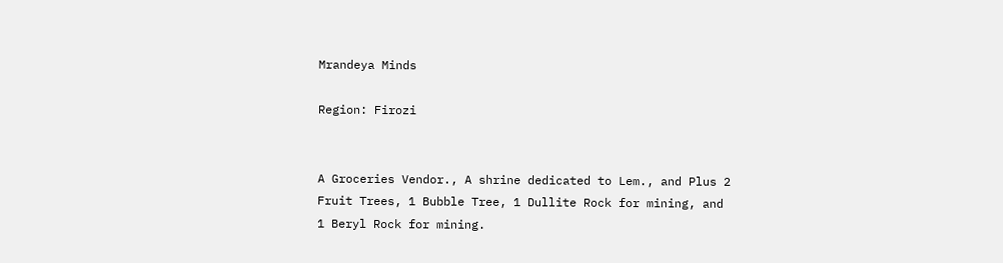Mrandeya Minds

Region: Firozi


A Groceries Vendor., A shrine dedicated to Lem., and Plus 2 Fruit Trees, 1 Bubble Tree, 1 Dullite Rock for mining, and 1 Beryl Rock for mining.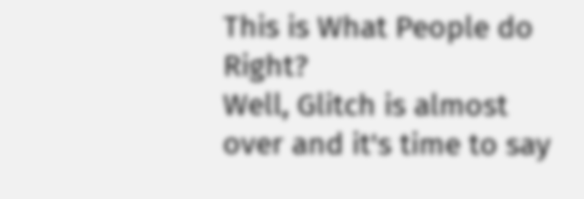This is What People do Right?
Well, Glitch is almost over and it's time to say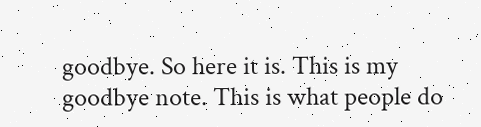goodbye. So here it is. This is my goodbye note. This is what people do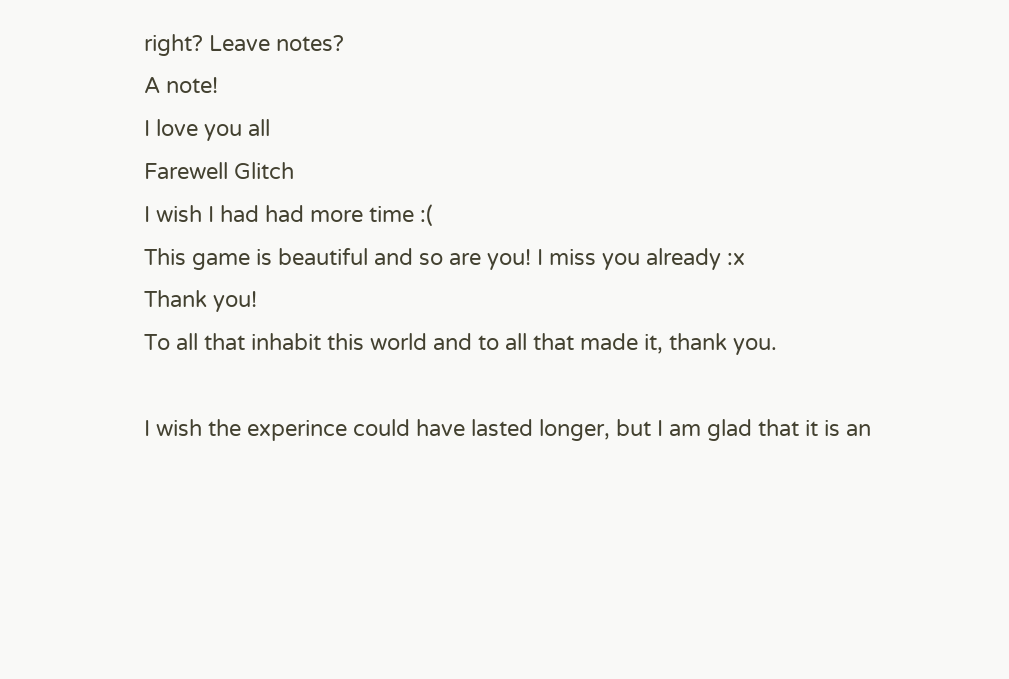right? Leave notes?
A note!
I love you all
Farewell Glitch
I wish I had had more time :(
This game is beautiful and so are you! I miss you already :x
Thank you!
To all that inhabit this world and to all that made it, thank you.

I wish the experince could have lasted longer, but I am glad that it is an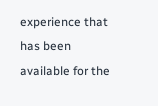experience that has been available for the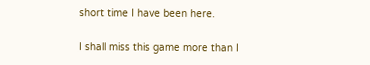short time I have been here.

I shall miss this game more than I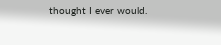thought I ever would.